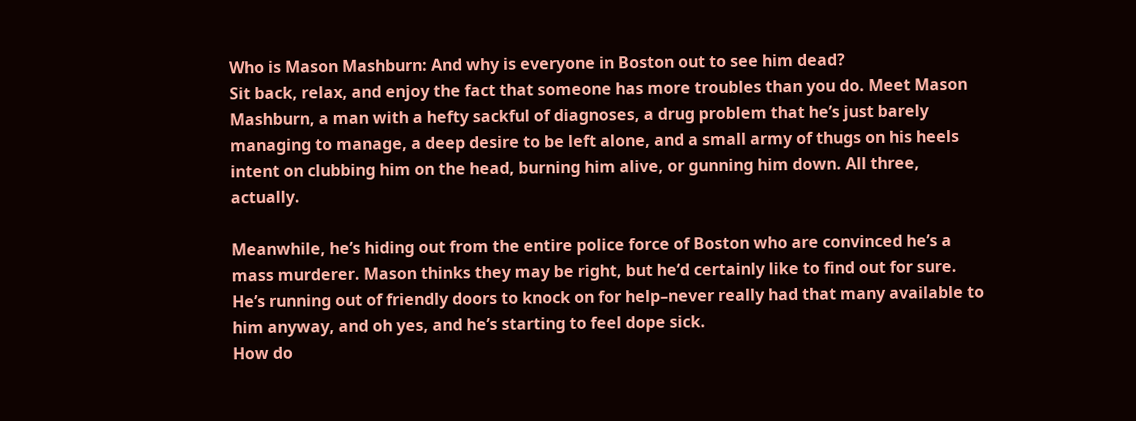Who is Mason Mashburn: And why is everyone in Boston out to see him dead?
Sit back, relax, and enjoy the fact that someone has more troubles than you do. Meet Mason Mashburn, a man with a hefty sackful of diagnoses, a drug problem that he’s just barely managing to manage, a deep desire to be left alone, and a small army of thugs on his heels intent on clubbing him on the head, burning him alive, or gunning him down. All three, actually.

Meanwhile, he’s hiding out from the entire police force of Boston who are convinced he’s a mass murderer. Mason thinks they may be right, but he’d certainly like to find out for sure. He’s running out of friendly doors to knock on for help–never really had that many available to him anyway, and oh yes, and he’s starting to feel dope sick.
How do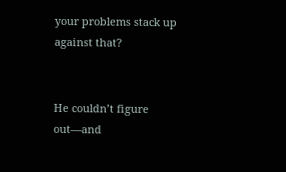your problems stack up against that?


He couldn’t figure out—and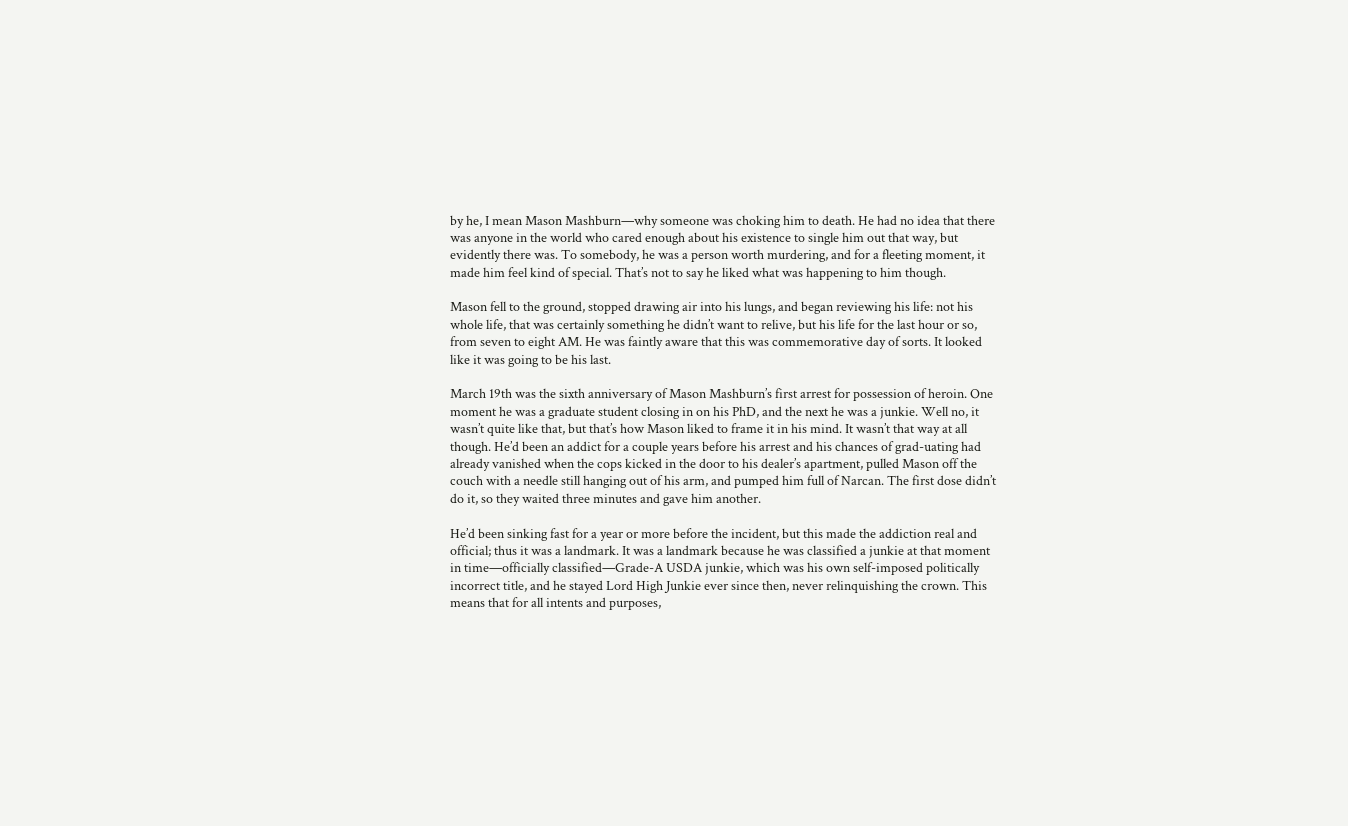by he, I mean Mason Mashburn—why someone was choking him to death. He had no idea that there was anyone in the world who cared enough about his existence to single him out that way, but evidently there was. To somebody, he was a person worth murdering, and for a fleeting moment, it made him feel kind of special. That’s not to say he liked what was happening to him though.

Mason fell to the ground, stopped drawing air into his lungs, and began reviewing his life: not his whole life, that was certainly something he didn’t want to relive, but his life for the last hour or so, from seven to eight AM. He was faintly aware that this was commemorative day of sorts. It looked like it was going to be his last.

March 19th was the sixth anniversary of Mason Mashburn’s first arrest for possession of heroin. One moment he was a graduate student closing in on his PhD, and the next he was a junkie. Well no, it wasn’t quite like that, but that’s how Mason liked to frame it in his mind. It wasn’t that way at all though. He’d been an addict for a couple years before his arrest and his chances of grad-uating had already vanished when the cops kicked in the door to his dealer’s apartment, pulled Mason off the couch with a needle still hanging out of his arm, and pumped him full of Narcan. The first dose didn’t do it, so they waited three minutes and gave him another.

He’d been sinking fast for a year or more before the incident, but this made the addiction real and official; thus it was a landmark. It was a landmark because he was classified a junkie at that moment in time—officially classified—Grade-A USDA junkie, which was his own self-imposed politically incorrect title, and he stayed Lord High Junkie ever since then, never relinquishing the crown. This means that for all intents and purposes,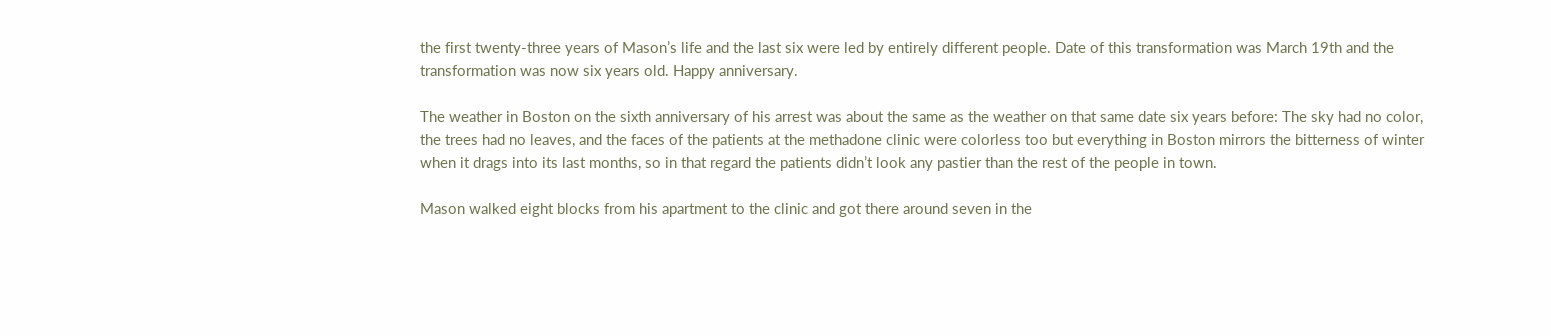the first twenty-three years of Mason’s life and the last six were led by entirely different people. Date of this transformation was March 19th and the transformation was now six years old. Happy anniversary.

The weather in Boston on the sixth anniversary of his arrest was about the same as the weather on that same date six years before: The sky had no color, the trees had no leaves, and the faces of the patients at the methadone clinic were colorless too but everything in Boston mirrors the bitterness of winter when it drags into its last months, so in that regard the patients didn’t look any pastier than the rest of the people in town.

Mason walked eight blocks from his apartment to the clinic and got there around seven in the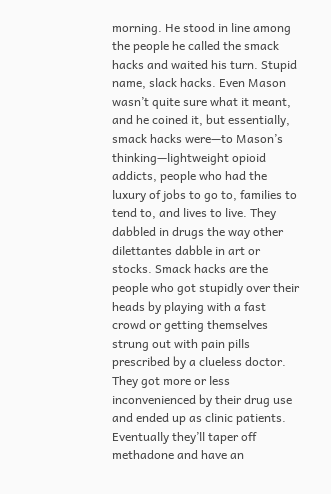morning. He stood in line among the people he called the smack hacks and waited his turn. Stupid name, slack hacks. Even Mason wasn’t quite sure what it meant, and he coined it, but essentially, smack hacks were—to Mason’s thinking—lightweight opioid addicts, people who had the luxury of jobs to go to, families to tend to, and lives to live. They dabbled in drugs the way other dilettantes dabble in art or stocks. Smack hacks are the people who got stupidly over their heads by playing with a fast crowd or getting themselves strung out with pain pills prescribed by a clueless doctor. They got more or less inconvenienced by their drug use and ended up as clinic patients. Eventually they’ll taper off methadone and have an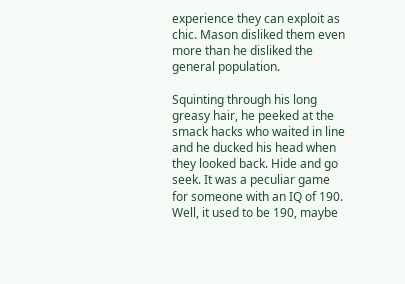experience they can exploit as chic. Mason disliked them even more than he disliked the general population.

Squinting through his long greasy hair, he peeked at the smack hacks who waited in line and he ducked his head when they looked back. Hide and go seek. It was a peculiar game for someone with an IQ of 190. Well, it used to be 190, maybe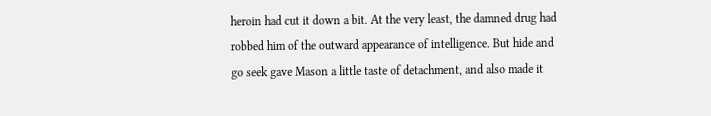heroin had cut it down a bit. At the very least, the damned drug had robbed him of the outward appearance of intelligence. But hide and go seek gave Mason a little taste of detachment, and also made it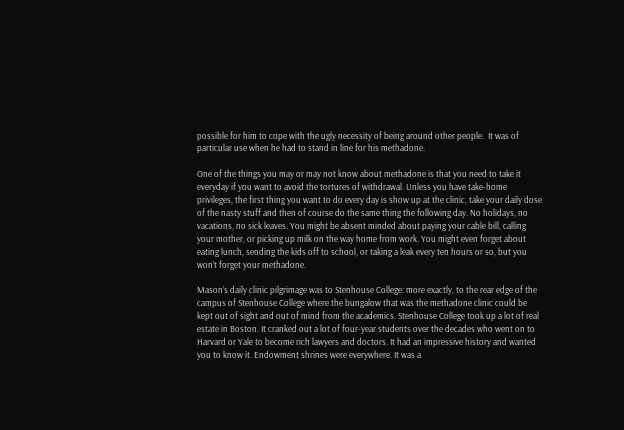possible for him to cope with the ugly necessity of being around other people.  It was of particular use when he had to stand in line for his methadone.

One of the things you may or may not know about methadone is that you need to take it everyday if you want to avoid the tortures of withdrawal. Unless you have take-home privileges, the first thing you want to do every day is show up at the clinic, take your daily dose of the nasty stuff and then of course do the same thing the following day. No holidays, no vacations, no sick leaves. You might be absent minded about paying your cable bill, calling your mother, or picking up milk on the way home from work. You might even forget about eating lunch, sending the kids off to school, or taking a leak every ten hours or so, but you won’t forget your methadone.

Mason’s daily clinic pilgrimage was to Stenhouse College: more exactly, to the rear edge of the campus of Stenhouse College where the bungalow that was the methadone clinic could be kept out of sight and out of mind from the academics. Stenhouse College took up a lot of real estate in Boston. It cranked out a lot of four-year students over the decades who went on to Harvard or Yale to become rich lawyers and doctors. It had an impressive history and wanted you to know it. Endowment shrines were everywhere. It was a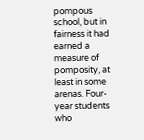pompous school, but in fairness it had earned a measure of pomposity, at least in some arenas. Four-year students who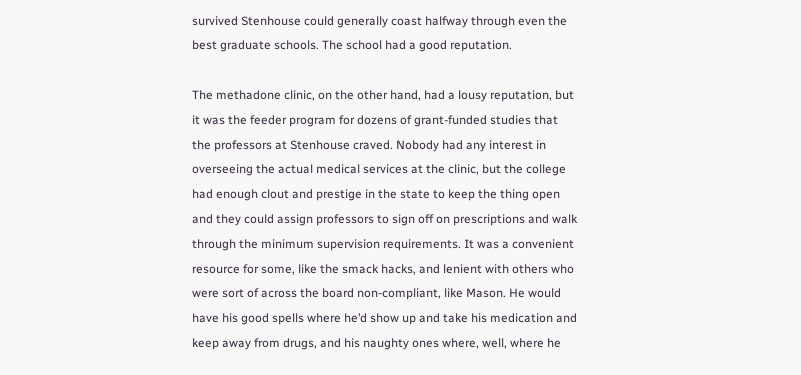survived Stenhouse could generally coast halfway through even the best graduate schools. The school had a good reputation.

The methadone clinic, on the other hand, had a lousy reputation, but it was the feeder program for dozens of grant-funded studies that the professors at Stenhouse craved. Nobody had any interest in overseeing the actual medical services at the clinic, but the college had enough clout and prestige in the state to keep the thing open and they could assign professors to sign off on prescriptions and walk through the minimum supervision requirements. It was a convenient resource for some, like the smack hacks, and lenient with others who were sort of across the board non-compliant, like Mason. He would have his good spells where he’d show up and take his medication and keep away from drugs, and his naughty ones where, well, where he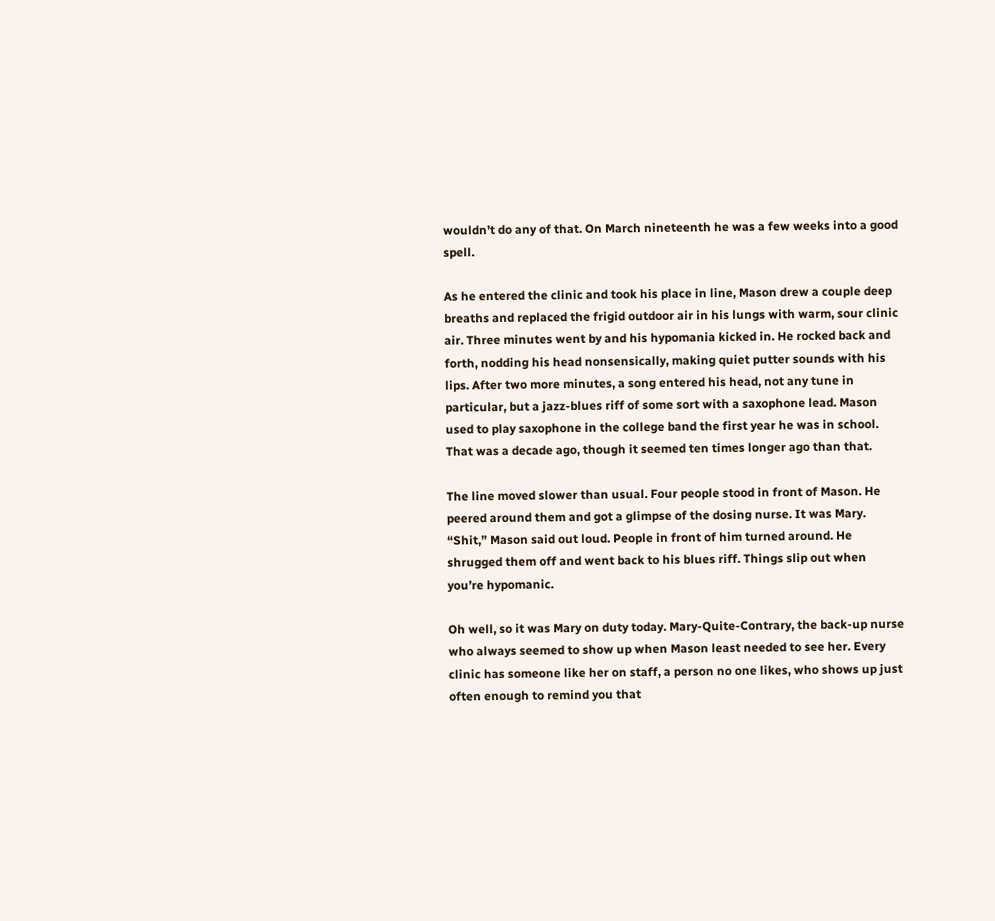wouldn’t do any of that. On March nineteenth he was a few weeks into a good spell.

As he entered the clinic and took his place in line, Mason drew a couple deep breaths and replaced the frigid outdoor air in his lungs with warm, sour clinic air. Three minutes went by and his hypomania kicked in. He rocked back and forth, nodding his head nonsensically, making quiet putter sounds with his lips. After two more minutes, a song entered his head, not any tune in particular, but a jazz-blues riff of some sort with a saxophone lead. Mason used to play saxophone in the college band the first year he was in school. That was a decade ago, though it seemed ten times longer ago than that.

The line moved slower than usual. Four people stood in front of Mason. He peered around them and got a glimpse of the dosing nurse. It was Mary. “Shit,” Mason said out loud. People in front of him turned around. He shrugged them off and went back to his blues riff. Things slip out when you’re hypomanic.

Oh well, so it was Mary on duty today. Mary-Quite-Contrary, the back-up nurse who always seemed to show up when Mason least needed to see her. Every clinic has someone like her on staff, a person no one likes, who shows up just often enough to remind you that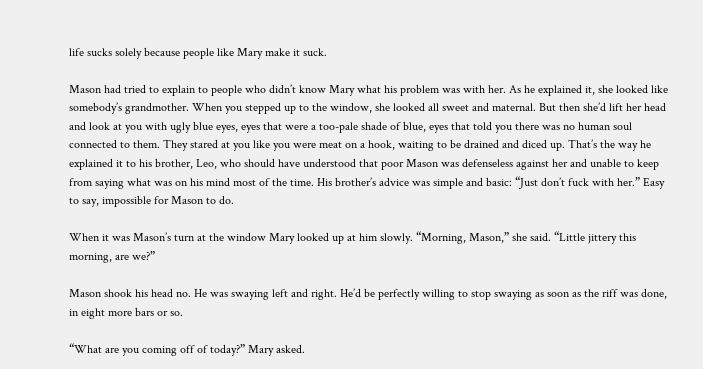life sucks solely because people like Mary make it suck.

Mason had tried to explain to people who didn’t know Mary what his problem was with her. As he explained it, she looked like somebody’s grandmother. When you stepped up to the window, she looked all sweet and maternal. But then she’d lift her head and look at you with ugly blue eyes, eyes that were a too-pale shade of blue, eyes that told you there was no human soul connected to them. They stared at you like you were meat on a hook, waiting to be drained and diced up. That’s the way he explained it to his brother, Leo, who should have understood that poor Mason was defenseless against her and unable to keep from saying what was on his mind most of the time. His brother’s advice was simple and basic: “Just don’t fuck with her.” Easy to say, impossible for Mason to do.

When it was Mason’s turn at the window Mary looked up at him slowly. “Morning, Mason,” she said. “Little jittery this morning, are we?”

Mason shook his head no. He was swaying left and right. He’d be perfectly willing to stop swaying as soon as the riff was done, in eight more bars or so.

“What are you coming off of today?” Mary asked.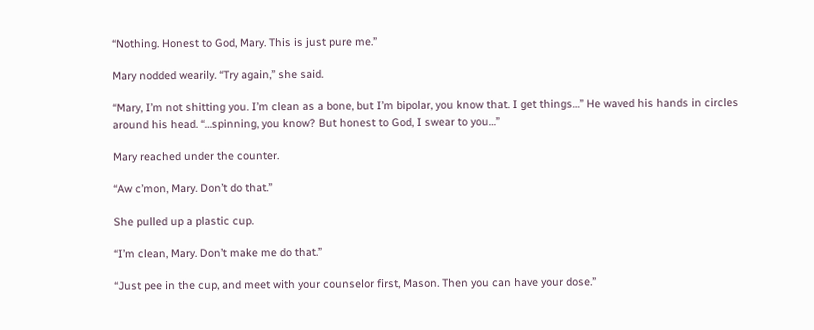“Nothing. Honest to God, Mary. This is just pure me.”

Mary nodded wearily. “Try again,” she said.

“Mary, I’m not shitting you. I’m clean as a bone, but I’m bipolar, you know that. I get things…” He waved his hands in circles around his head. “…spinning, you know? But honest to God, I swear to you…”

Mary reached under the counter.

“Aw c’mon, Mary. Don’t do that.”

She pulled up a plastic cup.

“I’m clean, Mary. Don’t make me do that.”

“Just pee in the cup, and meet with your counselor first, Mason. Then you can have your dose.”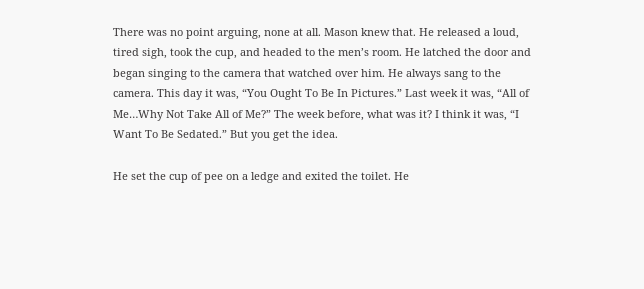There was no point arguing, none at all. Mason knew that. He released a loud, tired sigh, took the cup, and headed to the men’s room. He latched the door and began singing to the camera that watched over him. He always sang to the camera. This day it was, “You Ought To Be In Pictures.” Last week it was, “All of Me…Why Not Take All of Me?” The week before, what was it? I think it was, “I Want To Be Sedated.” But you get the idea.

He set the cup of pee on a ledge and exited the toilet. He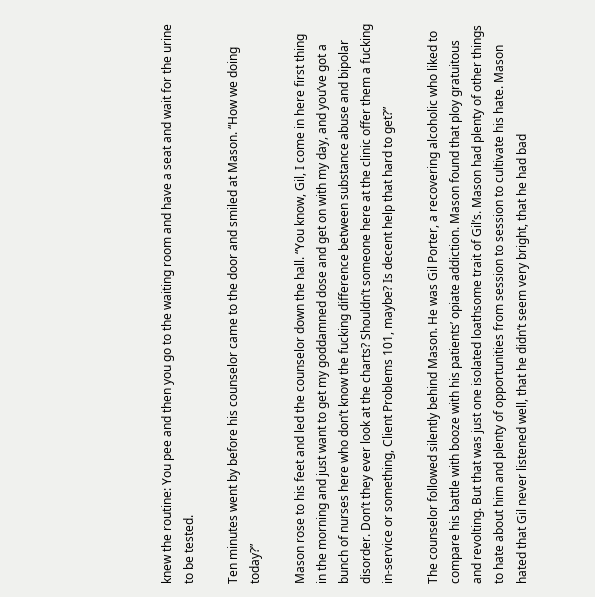knew the routine: You pee and then you go to the waiting room and have a seat and wait for the urine to be tested.

Ten minutes went by before his counselor came to the door and smiled at Mason. “How we doing today?”

Mason rose to his feet and led the counselor down the hall. “You know, Gil, I come in here first thing in the morning and just want to get my goddamned dose and get on with my day, and you’ve got a bunch of nurses here who don’t know the fucking difference between substance abuse and bipolar disorder. Don’t they ever look at the charts? Shouldn’t someone here at the clinic offer them a fucking in-service or something, Client Problems 101, maybe? Is decent help that hard to get?”

The counselor followed silently behind Mason. He was Gil Porter, a recovering alcoholic who liked to compare his battle with booze with his patients’ opiate addiction. Mason found that ploy gratuitous and revolting. But that was just one isolated loathsome trait of Gil’s. Mason had plenty of other things to hate about him and plenty of opportunities from session to session to cultivate his hate. Mason hated that Gil never listened well, that he didn’t seem very bright, that he had bad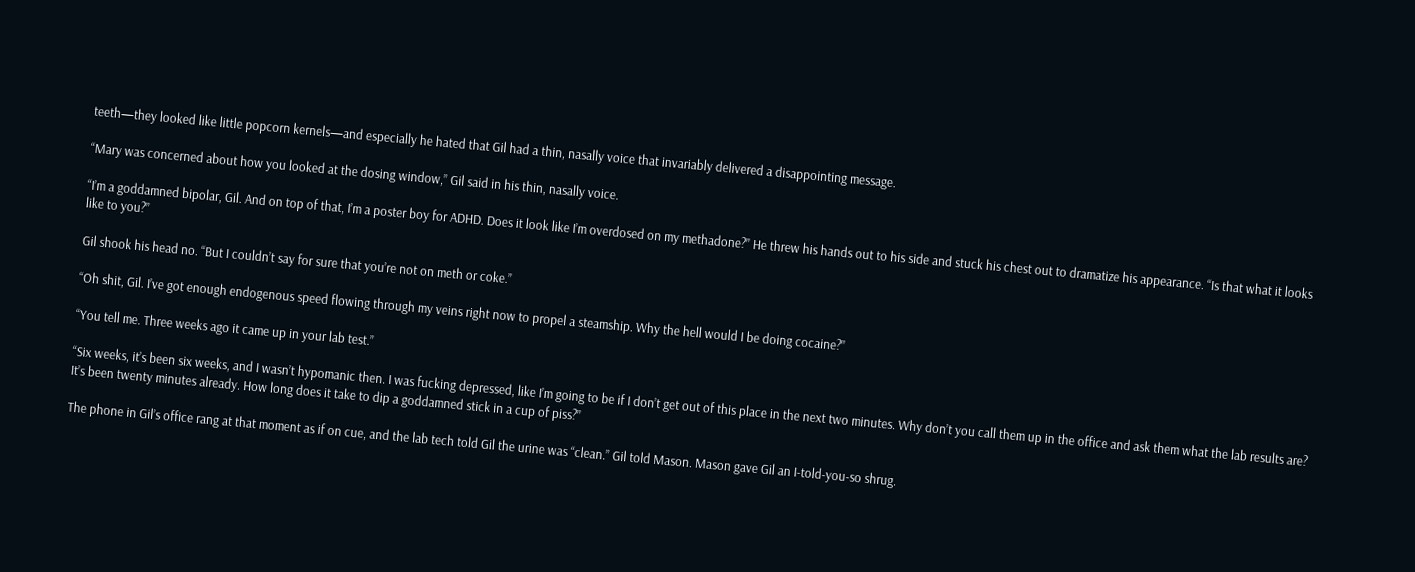teeth—they looked like little popcorn kernels—and especially he hated that Gil had a thin, nasally voice that invariably delivered a disappointing message.

“Mary was concerned about how you looked at the dosing window,” Gil said in his thin, nasally voice.

“I’m a goddamned bipolar, Gil. And on top of that, I’m a poster boy for ADHD. Does it look like I’m overdosed on my methadone?” He threw his hands out to his side and stuck his chest out to dramatize his appearance. “Is that what it looks like to you?”

Gil shook his head no. “But I couldn’t say for sure that you’re not on meth or coke.”

“Oh shit, Gil. I’ve got enough endogenous speed flowing through my veins right now to propel a steamship. Why the hell would I be doing cocaine?”

“You tell me. Three weeks ago it came up in your lab test.”

“Six weeks, it’s been six weeks, and I wasn’t hypomanic then. I was fucking depressed, like I’m going to be if I don’t get out of this place in the next two minutes. Why don’t you call them up in the office and ask them what the lab results are? It’s been twenty minutes already. How long does it take to dip a goddamned stick in a cup of piss?”

The phone in Gil’s office rang at that moment as if on cue, and the lab tech told Gil the urine was “clean.” Gil told Mason. Mason gave Gil an I-told-you-so shrug.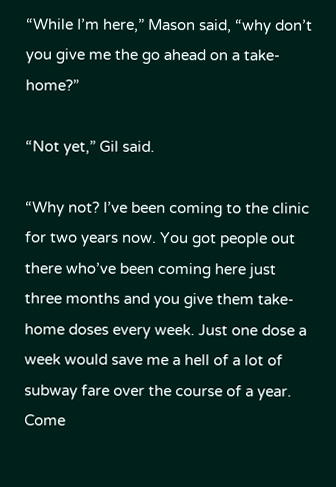“While I’m here,” Mason said, “why don’t you give me the go ahead on a take-home?”

“Not yet,” Gil said.

“Why not? I’ve been coming to the clinic for two years now. You got people out there who’ve been coming here just three months and you give them take-home doses every week. Just one dose a week would save me a hell of a lot of subway fare over the course of a year. Come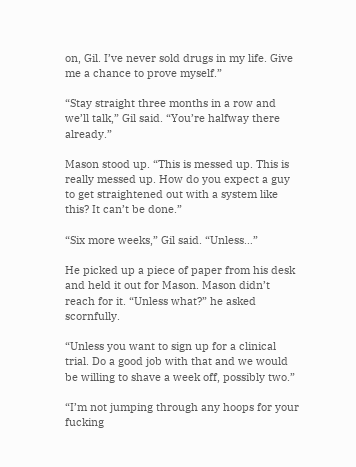on, Gil. I’ve never sold drugs in my life. Give me a chance to prove myself.”

“Stay straight three months in a row and we’ll talk,” Gil said. “You’re halfway there already.”

Mason stood up. “This is messed up. This is really messed up. How do you expect a guy to get straightened out with a system like this? It can’t be done.”

“Six more weeks,” Gil said. “Unless…”

He picked up a piece of paper from his desk and held it out for Mason. Mason didn’t reach for it. “Unless what?” he asked scornfully.

“Unless you want to sign up for a clinical trial. Do a good job with that and we would be willing to shave a week off, possibly two.”

“I’m not jumping through any hoops for your fucking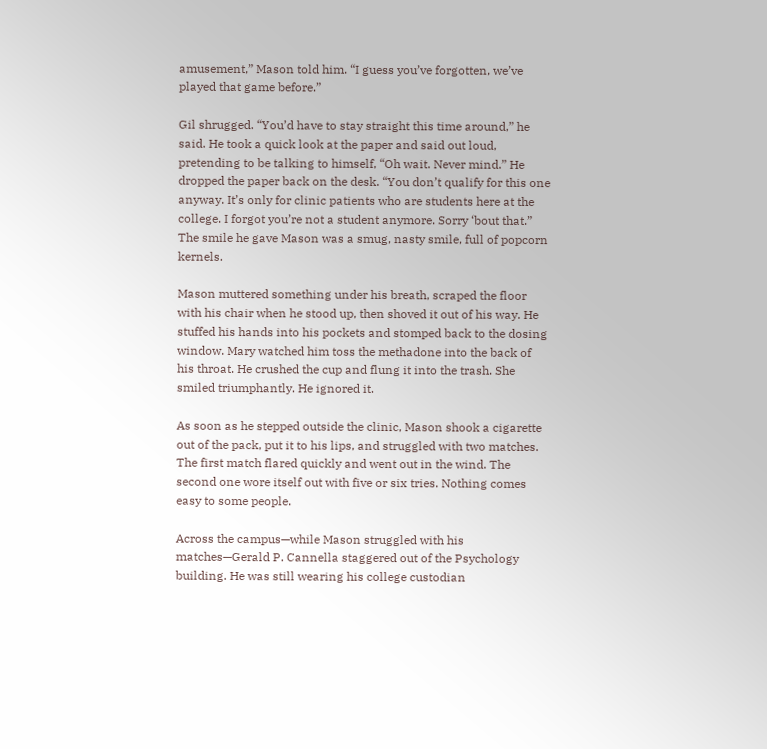amusement,” Mason told him. “I guess you’ve forgotten, we’ve played that game before.”

Gil shrugged. “You’d have to stay straight this time around,” he said. He took a quick look at the paper and said out loud, pretending to be talking to himself, “Oh wait. Never mind.” He dropped the paper back on the desk. “You don’t qualify for this one anyway. It’s only for clinic patients who are students here at the college. I forgot you’re not a student anymore. Sorry ‘bout that.” The smile he gave Mason was a smug, nasty smile, full of popcorn kernels.

Mason muttered something under his breath, scraped the floor with his chair when he stood up, then shoved it out of his way. He stuffed his hands into his pockets and stomped back to the dosing window. Mary watched him toss the methadone into the back of his throat. He crushed the cup and flung it into the trash. She smiled triumphantly. He ignored it.

As soon as he stepped outside the clinic, Mason shook a cigarette out of the pack, put it to his lips, and struggled with two matches. The first match flared quickly and went out in the wind. The second one wore itself out with five or six tries. Nothing comes easy to some people.

Across the campus—while Mason struggled with his matches—Gerald P. Cannella staggered out of the Psychology building. He was still wearing his college custodian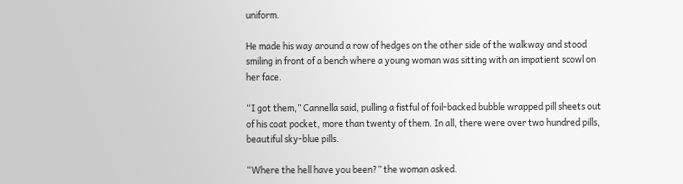uniform.

He made his way around a row of hedges on the other side of the walkway and stood smiling in front of a bench where a young woman was sitting with an impatient scowl on her face.

“I got them,” Cannella said, pulling a fistful of foil-backed bubble wrapped pill sheets out of his coat pocket, more than twenty of them. In all, there were over two hundred pills, beautiful sky-blue pills.

“Where the hell have you been?” the woman asked.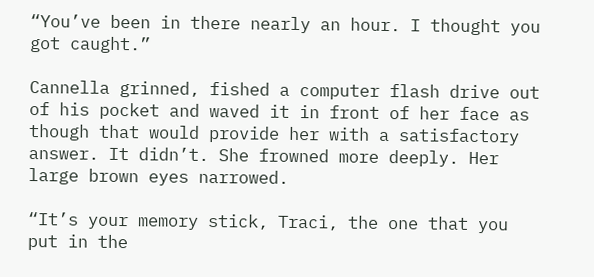“You’ve been in there nearly an hour. I thought you got caught.”

Cannella grinned, fished a computer flash drive out of his pocket and waved it in front of her face as though that would provide her with a satisfactory answer. It didn’t. She frowned more deeply. Her large brown eyes narrowed.

“It’s your memory stick, Traci, the one that you put in the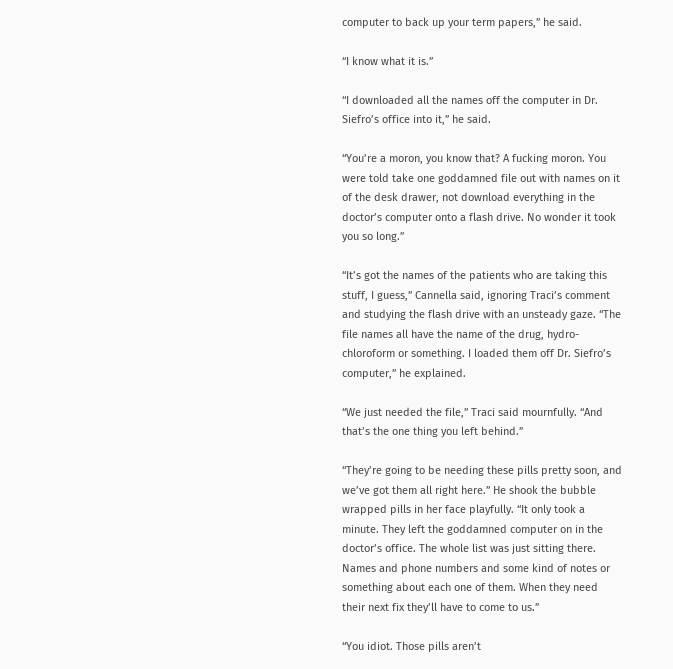computer to back up your term papers,” he said.

“I know what it is.”

“I downloaded all the names off the computer in Dr. Siefro’s office into it,” he said.

“You’re a moron, you know that? A fucking moron. You were told take one goddamned file out with names on it of the desk drawer, not download everything in the doctor’s computer onto a flash drive. No wonder it took you so long.”

“It’s got the names of the patients who are taking this stuff, I guess,” Cannella said, ignoring Traci’s comment and studying the flash drive with an unsteady gaze. “The file names all have the name of the drug, hydro-chloroform or something. I loaded them off Dr. Siefro’s computer,” he explained.

“We just needed the file,” Traci said mournfully. “And that’s the one thing you left behind.”

“They’re going to be needing these pills pretty soon, and we’ve got them all right here.” He shook the bubble wrapped pills in her face playfully. “It only took a minute. They left the goddamned computer on in the doctor’s office. The whole list was just sitting there. Names and phone numbers and some kind of notes or something about each one of them. When they need their next fix they’ll have to come to us.”

“You idiot. Those pills aren’t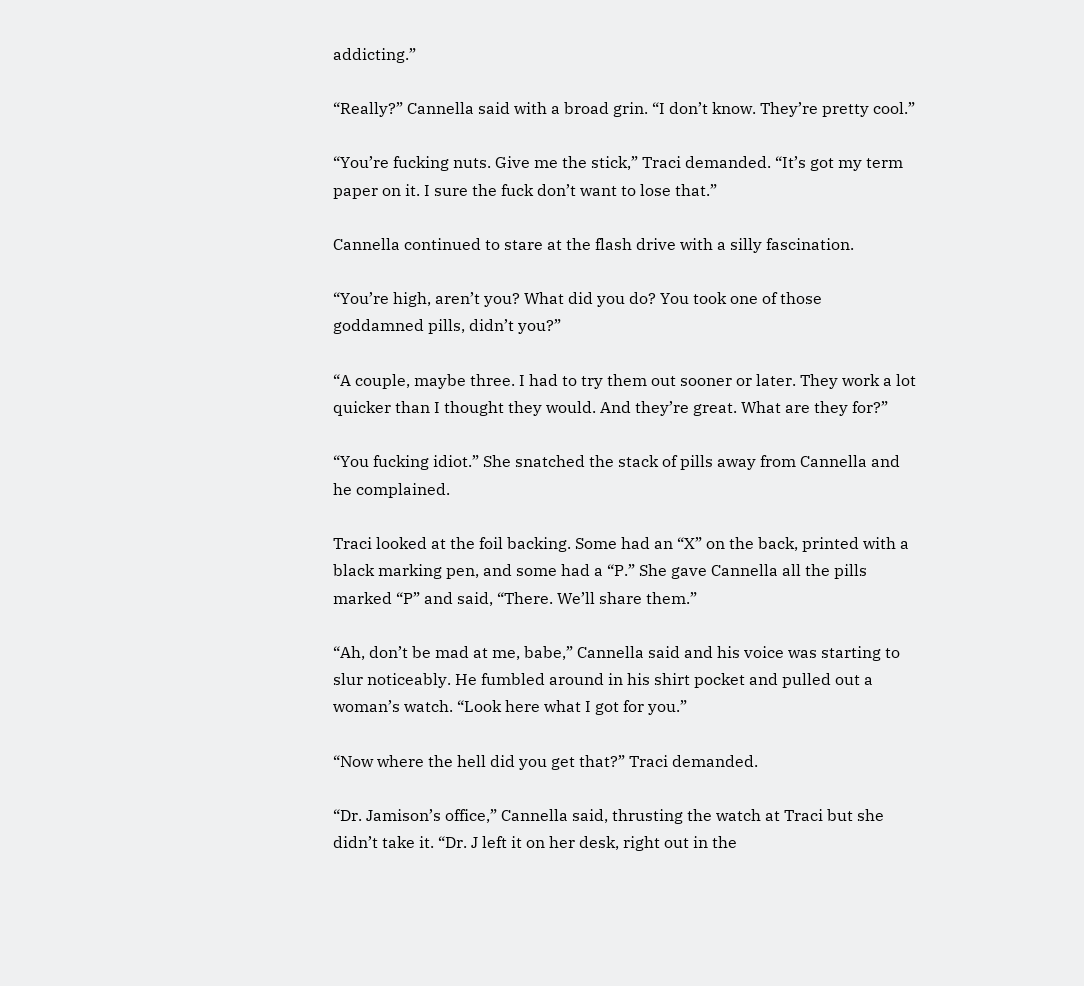addicting.”

“Really?” Cannella said with a broad grin. “I don’t know. They’re pretty cool.”

“You’re fucking nuts. Give me the stick,” Traci demanded. “It’s got my term paper on it. I sure the fuck don’t want to lose that.”

Cannella continued to stare at the flash drive with a silly fascination.

“You’re high, aren’t you? What did you do? You took one of those goddamned pills, didn’t you?”

“A couple, maybe three. I had to try them out sooner or later. They work a lot quicker than I thought they would. And they’re great. What are they for?”

“You fucking idiot.” She snatched the stack of pills away from Cannella and he complained.

Traci looked at the foil backing. Some had an “X” on the back, printed with a black marking pen, and some had a “P.” She gave Cannella all the pills marked “P” and said, “There. We’ll share them.”

“Ah, don’t be mad at me, babe,” Cannella said and his voice was starting to slur noticeably. He fumbled around in his shirt pocket and pulled out a woman’s watch. “Look here what I got for you.”

“Now where the hell did you get that?” Traci demanded.

“Dr. Jamison’s office,” Cannella said, thrusting the watch at Traci but she didn’t take it. “Dr. J left it on her desk, right out in the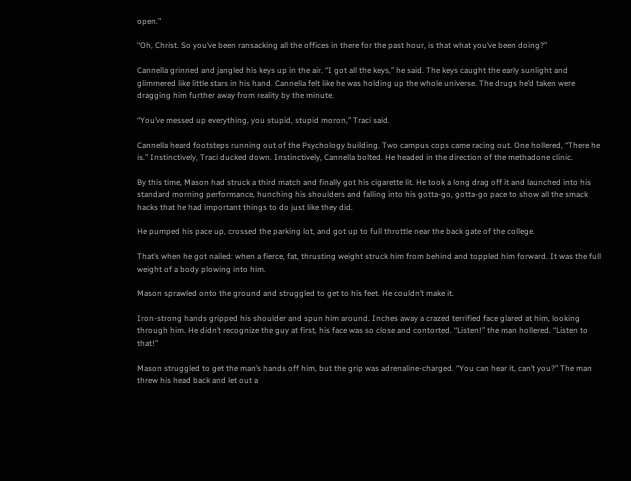open.”

“Oh, Christ. So you’ve been ransacking all the offices in there for the past hour, is that what you’ve been doing?”

Cannella grinned and jangled his keys up in the air. “I got all the keys,” he said. The keys caught the early sunlight and glimmered like little stars in his hand. Cannella felt like he was holding up the whole universe. The drugs he’d taken were dragging him further away from reality by the minute.

“You’ve messed up everything, you stupid, stupid moron,” Traci said.

Cannella heard footsteps running out of the Psychology building. Two campus cops came racing out. One hollered, “There he is.” Instinctively, Traci ducked down. Instinctively, Cannella bolted. He headed in the direction of the methadone clinic.

By this time, Mason had struck a third match and finally got his cigarette lit. He took a long drag off it and launched into his standard morning performance, hunching his shoulders and falling into his gotta-go, gotta-go pace to show all the smack hacks that he had important things to do just like they did.

He pumped his pace up, crossed the parking lot, and got up to full throttle near the back gate of the college.

That’s when he got nailed: when a fierce, fat, thrusting weight struck him from behind and toppled him forward. It was the full weight of a body plowing into him.

Mason sprawled onto the ground and struggled to get to his feet. He couldn’t make it.

Iron-strong hands gripped his shoulder and spun him around. Inches away a crazed terrified face glared at him, looking through him. He didn’t recognize the guy at first, his face was so close and contorted. “Listen!” the man hollered. “Listen to that!”

Mason struggled to get the man’s hands off him, but the grip was adrenaline-charged. “You can hear it, can’t you?” The man threw his head back and let out a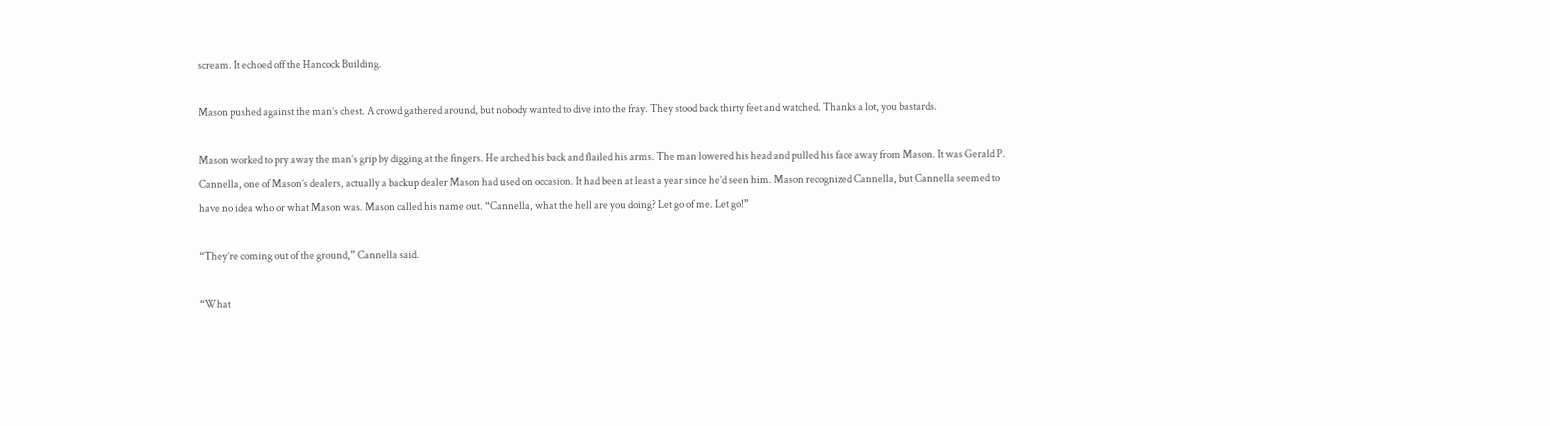scream. It echoed off the Hancock Building.

Mason pushed against the man’s chest. A crowd gathered around, but nobody wanted to dive into the fray. They stood back thirty feet and watched. Thanks a lot, you bastards.

Mason worked to pry away the man’s grip by digging at the fingers. He arched his back and flailed his arms. The man lowered his head and pulled his face away from Mason. It was Gerald P. Cannella, one of Mason’s dealers, actually a backup dealer Mason had used on occasion. It had been at least a year since he’d seen him. Mason recognized Cannella, but Cannella seemed to have no idea who or what Mason was. Mason called his name out. “Cannella, what the hell are you doing? Let go of me. Let go!”

“They’re coming out of the ground,” Cannella said.

“What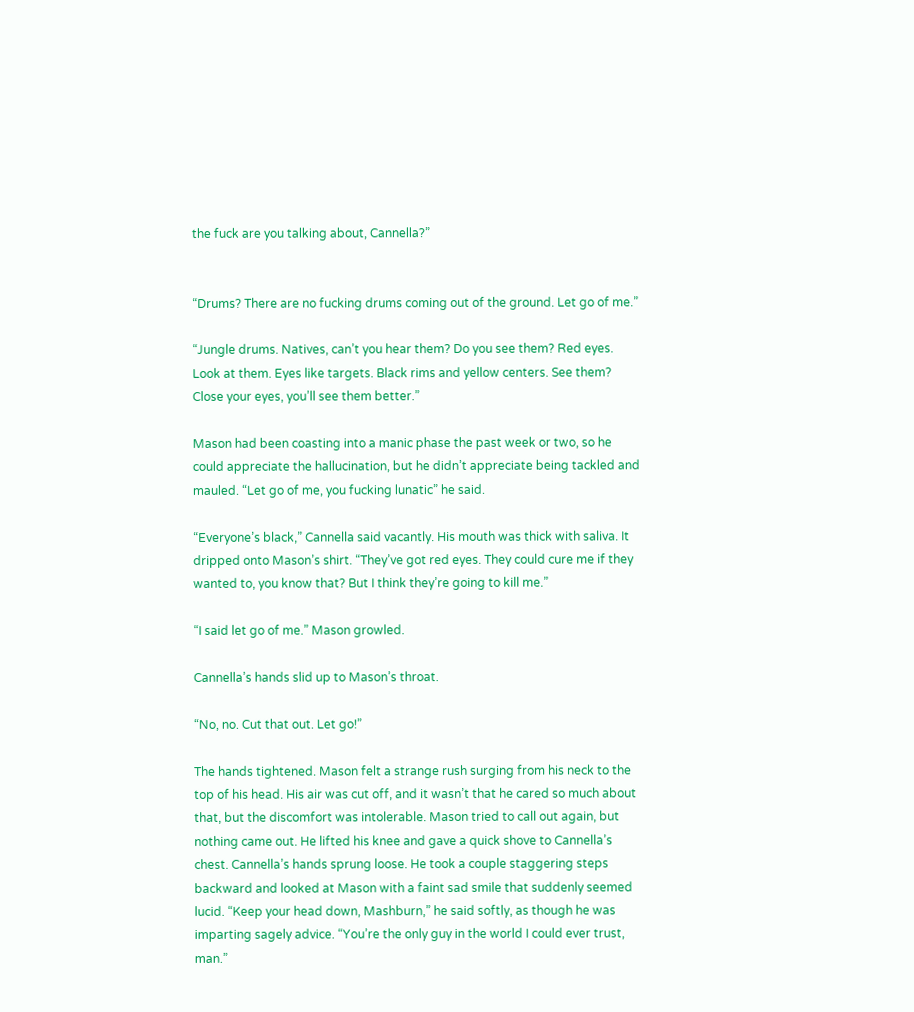the fuck are you talking about, Cannella?”


“Drums? There are no fucking drums coming out of the ground. Let go of me.”

“Jungle drums. Natives, can’t you hear them? Do you see them? Red eyes. Look at them. Eyes like targets. Black rims and yellow centers. See them? Close your eyes, you’ll see them better.”

Mason had been coasting into a manic phase the past week or two, so he could appreciate the hallucination, but he didn’t appreciate being tackled and mauled. “Let go of me, you fucking lunatic” he said.

“Everyone’s black,” Cannella said vacantly. His mouth was thick with saliva. It dripped onto Mason’s shirt. “They’ve got red eyes. They could cure me if they wanted to, you know that? But I think they’re going to kill me.”

“I said let go of me.” Mason growled.

Cannella’s hands slid up to Mason’s throat.

“No, no. Cut that out. Let go!”

The hands tightened. Mason felt a strange rush surging from his neck to the top of his head. His air was cut off, and it wasn’t that he cared so much about that, but the discomfort was intolerable. Mason tried to call out again, but nothing came out. He lifted his knee and gave a quick shove to Cannella’s chest. Cannella’s hands sprung loose. He took a couple staggering steps backward and looked at Mason with a faint sad smile that suddenly seemed lucid. “Keep your head down, Mashburn,” he said softly, as though he was imparting sagely advice. “You’re the only guy in the world I could ever trust, man.”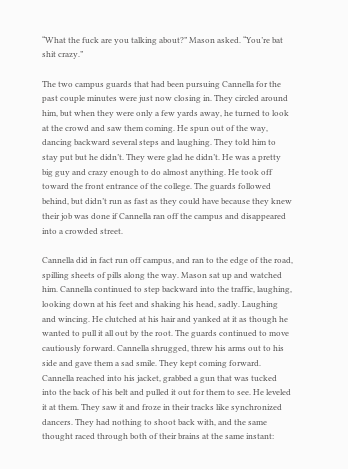“What the fuck are you talking about?” Mason asked. “You’re bat shit crazy.”

The two campus guards that had been pursuing Cannella for the past couple minutes were just now closing in. They circled around him, but when they were only a few yards away, he turned to look at the crowd and saw them coming. He spun out of the way, dancing backward several steps and laughing. They told him to stay put but he didn’t. They were glad he didn’t. He was a pretty big guy and crazy enough to do almost anything. He took off toward the front entrance of the college. The guards followed behind, but didn’t run as fast as they could have because they knew their job was done if Cannella ran off the campus and disappeared into a crowded street.

Cannella did in fact run off campus, and ran to the edge of the road, spilling sheets of pills along the way. Mason sat up and watched him. Cannella continued to step backward into the traffic, laughing, looking down at his feet and shaking his head, sadly. Laughing and wincing. He clutched at his hair and yanked at it as though he wanted to pull it all out by the root. The guards continued to move cautiously forward. Cannella shrugged, threw his arms out to his side and gave them a sad smile. They kept coming forward. Cannella reached into his jacket, grabbed a gun that was tucked into the back of his belt and pulled it out for them to see. He leveled it at them. They saw it and froze in their tracks like synchronized dancers. They had nothing to shoot back with, and the same thought raced through both of their brains at the same instant: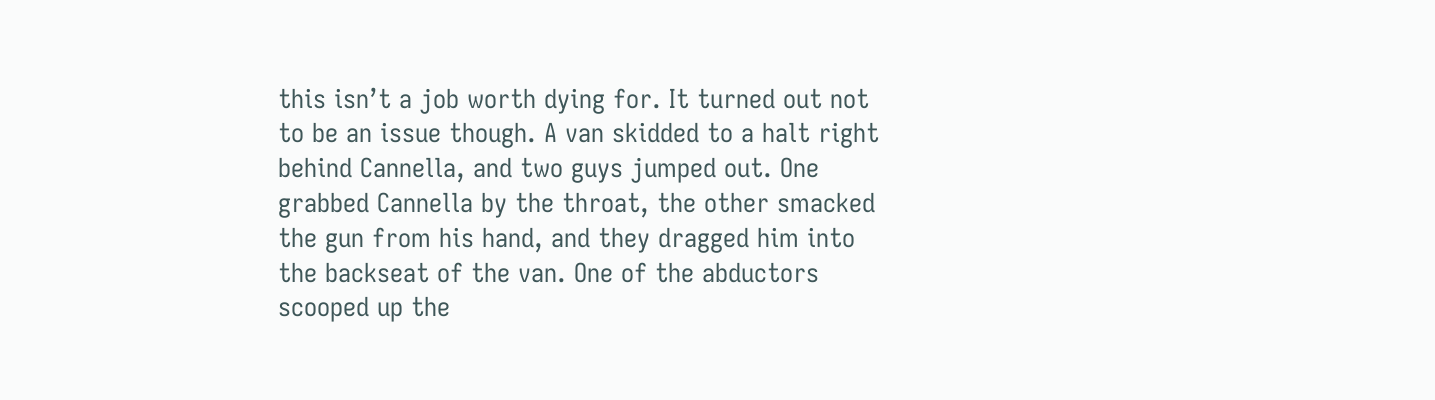this isn’t a job worth dying for. It turned out not to be an issue though. A van skidded to a halt right behind Cannella, and two guys jumped out. One grabbed Cannella by the throat, the other smacked the gun from his hand, and they dragged him into the backseat of the van. One of the abductors scooped up the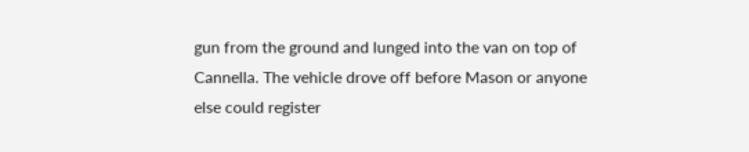gun from the ground and lunged into the van on top of Cannella. The vehicle drove off before Mason or anyone else could register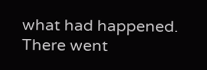what had happened. There went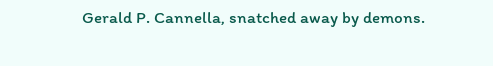Gerald P. Cannella, snatched away by demons.